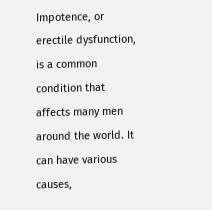Impotence, or erectile dysfunction, is a common condition that affects many men around the world. It can have various causes,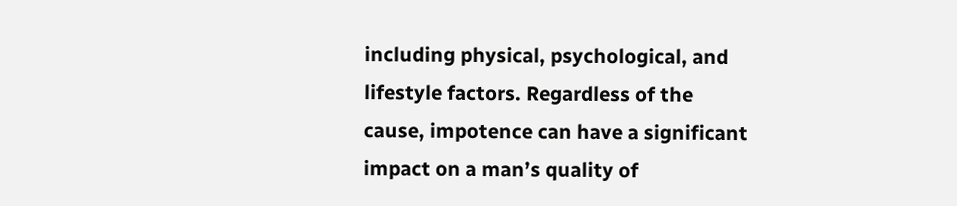including physical, psychological, and lifestyle factors. Regardless of the cause, impotence can have a significant impact on a man’s quality of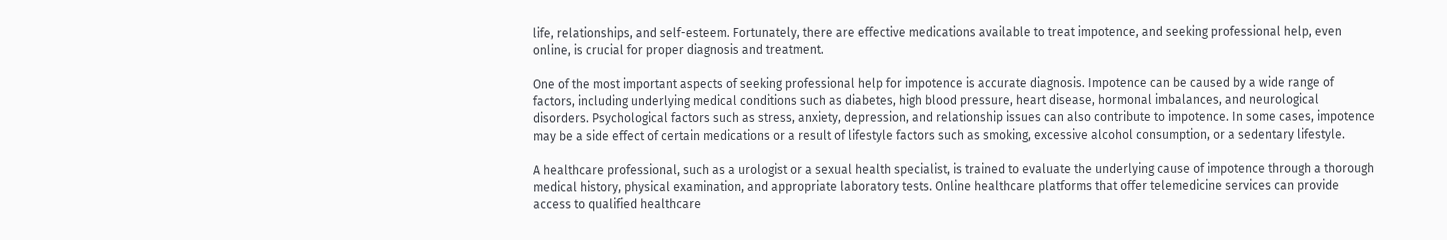life, relationships, and self-esteem. Fortunately, there are effective medications available to treat impotence, and seeking professional help, even online, is crucial for proper diagnosis and treatment.

One of the most important aspects of seeking professional help for impotence is accurate diagnosis. Impotence can be caused by a wide range of factors, including underlying medical conditions such as diabetes, high blood pressure, heart disease, hormonal imbalances, and neurological disorders. Psychological factors such as stress, anxiety, depression, and relationship issues can also contribute to impotence. In some cases, impotence may be a side effect of certain medications or a result of lifestyle factors such as smoking, excessive alcohol consumption, or a sedentary lifestyle.

A healthcare professional, such as a urologist or a sexual health specialist, is trained to evaluate the underlying cause of impotence through a thorough medical history, physical examination, and appropriate laboratory tests. Online healthcare platforms that offer telemedicine services can provide access to qualified healthcare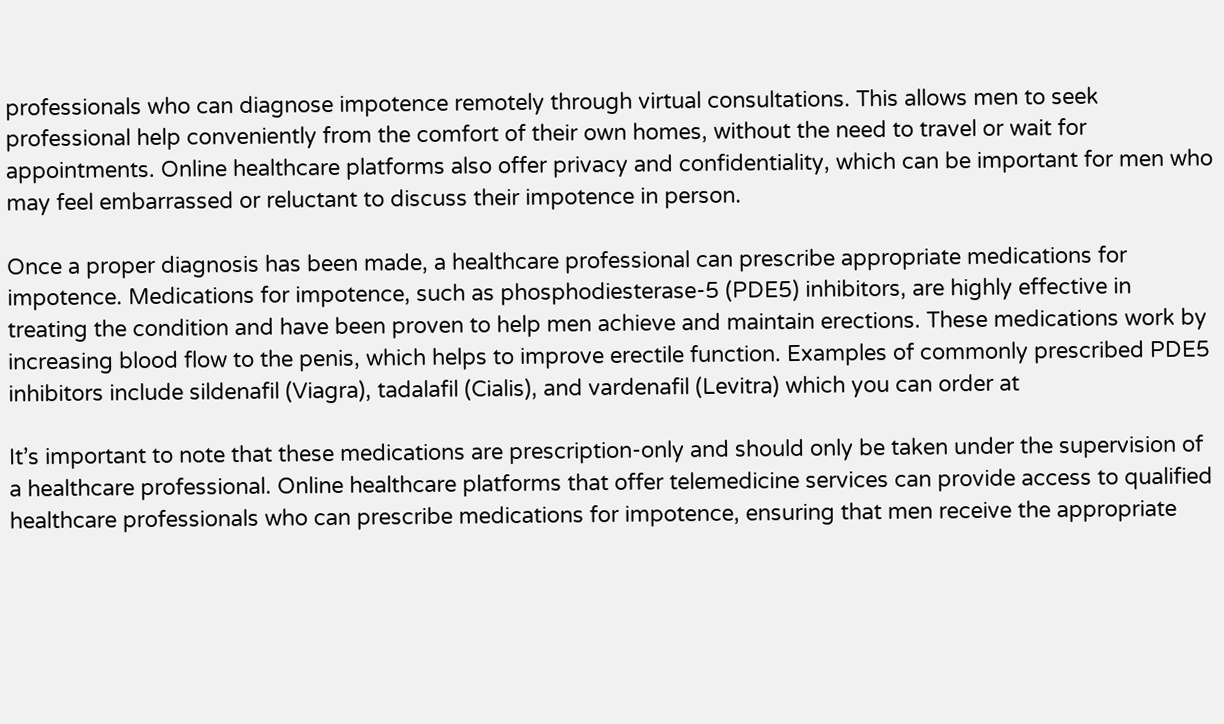professionals who can diagnose impotence remotely through virtual consultations. This allows men to seek professional help conveniently from the comfort of their own homes, without the need to travel or wait for appointments. Online healthcare platforms also offer privacy and confidentiality, which can be important for men who may feel embarrassed or reluctant to discuss their impotence in person.

Once a proper diagnosis has been made, a healthcare professional can prescribe appropriate medications for impotence. Medications for impotence, such as phosphodiesterase-5 (PDE5) inhibitors, are highly effective in treating the condition and have been proven to help men achieve and maintain erections. These medications work by increasing blood flow to the penis, which helps to improve erectile function. Examples of commonly prescribed PDE5 inhibitors include sildenafil (Viagra), tadalafil (Cialis), and vardenafil (Levitra) which you can order at

It’s important to note that these medications are prescription-only and should only be taken under the supervision of a healthcare professional. Online healthcare platforms that offer telemedicine services can provide access to qualified healthcare professionals who can prescribe medications for impotence, ensuring that men receive the appropriate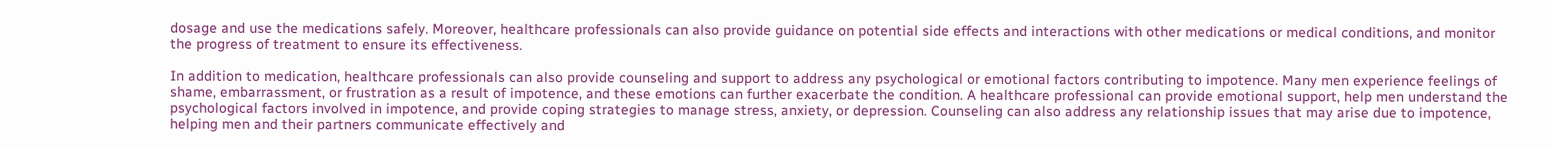dosage and use the medications safely. Moreover, healthcare professionals can also provide guidance on potential side effects and interactions with other medications or medical conditions, and monitor the progress of treatment to ensure its effectiveness.

In addition to medication, healthcare professionals can also provide counseling and support to address any psychological or emotional factors contributing to impotence. Many men experience feelings of shame, embarrassment, or frustration as a result of impotence, and these emotions can further exacerbate the condition. A healthcare professional can provide emotional support, help men understand the psychological factors involved in impotence, and provide coping strategies to manage stress, anxiety, or depression. Counseling can also address any relationship issues that may arise due to impotence, helping men and their partners communicate effectively and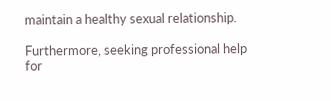maintain a healthy sexual relationship.

Furthermore, seeking professional help for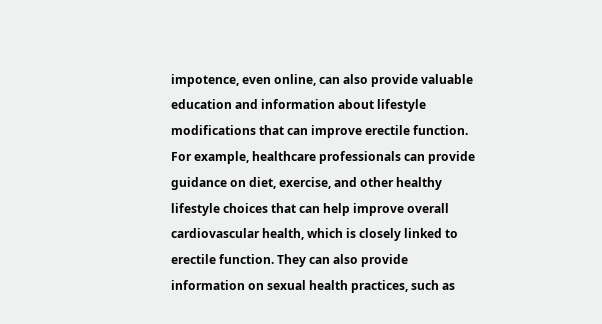impotence, even online, can also provide valuable education and information about lifestyle modifications that can improve erectile function. For example, healthcare professionals can provide guidance on diet, exercise, and other healthy lifestyle choices that can help improve overall cardiovascular health, which is closely linked to erectile function. They can also provide information on sexual health practices, such as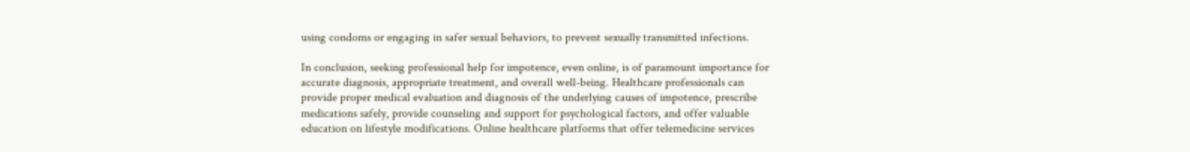using condoms or engaging in safer sexual behaviors, to prevent sexually transmitted infections.

In conclusion, seeking professional help for impotence, even online, is of paramount importance for accurate diagnosis, appropriate treatment, and overall well-being. Healthcare professionals can provide proper medical evaluation and diagnosis of the underlying causes of impotence, prescribe medications safely, provide counseling and support for psychological factors, and offer valuable education on lifestyle modifications. Online healthcare platforms that offer telemedicine services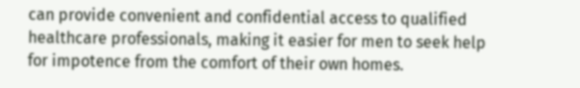can provide convenient and confidential access to qualified healthcare professionals, making it easier for men to seek help for impotence from the comfort of their own homes.